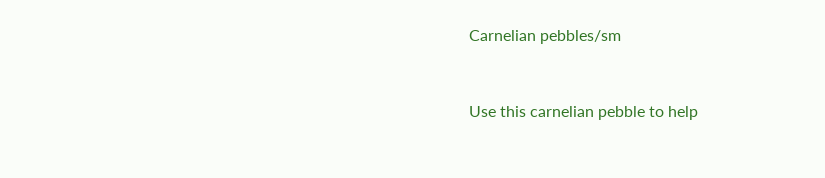Carnelian pebbles/sm


Use this carnelian pebble to help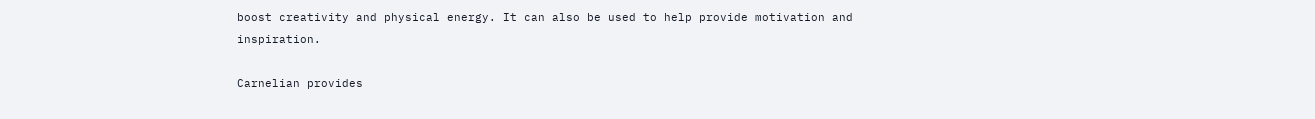boost creativity and physical energy. It can also be used to help provide motivation and inspiration.

Carnelian provides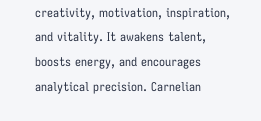creativity, motivation, inspiration, and vitality. It awakens talent, boosts energy, and encourages analytical precision. Carnelian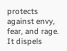protects against envy, fear, and rage. It dispels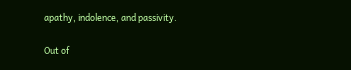apathy, indolence, and passivity.

Out of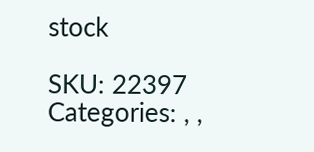stock

SKU: 22397 Categories: , ,